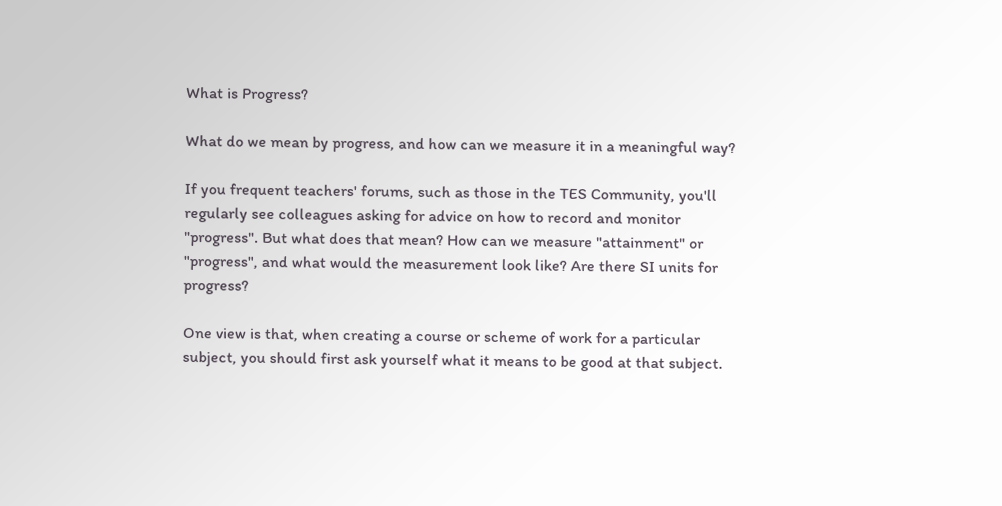What is Progress?

What do we mean by progress, and how can we measure it in a meaningful way?

If you frequent teachers' forums, such as those in the TES Community, you'll regularly see colleagues asking for advice on how to record and monitor "progress". But what does that mean? How can we measure "attainment" or "progress", and what would the measurement look like? Are there SI units for progress?

One view is that, when creating a course or scheme of work for a particular subject, you should first ask yourself what it means to be good at that subject.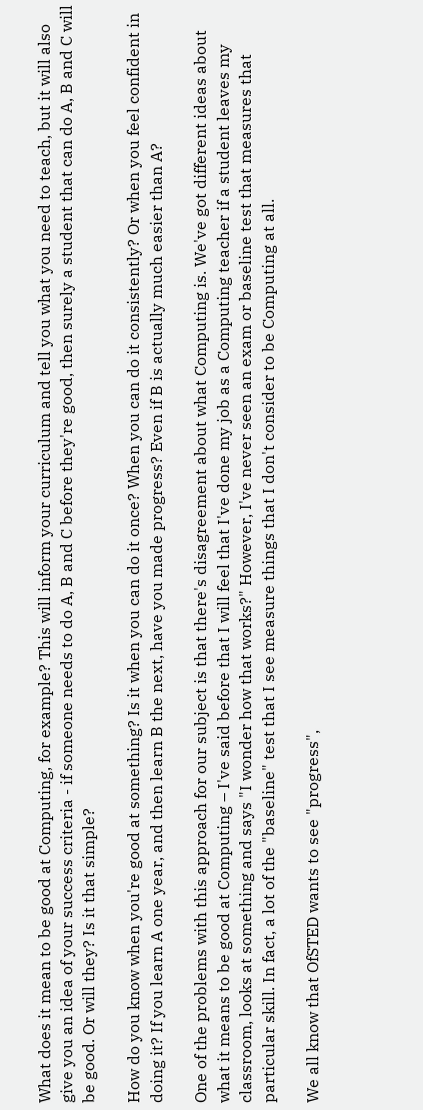What does it mean to be good at Computing, for example? This will inform your curriculum and tell you what you need to teach, but it will also give you an idea of your success criteria - if someone needs to do A, B and C before they're good, then surely a student that can do A, B and C will be good. Or will they? Is it that simple?

How do you know when you're good at something? Is it when you can do it once? When you can do it consistently? Or when you feel confident in doing it? If you learn A one year, and then learn B the next, have you made progress? Even if B is actually much easier than A?

One of the problems with this approach for our subject is that there's disagreement about what Computing is. We've got different ideas about what it means to be good at Computing – I've said before that I will feel that I've done my job as a Computing teacher if a student leaves my classroom, looks at something and says "I wonder how that works?" However, I've never seen an exam or baseline test that measures that particular skill. In fact, a lot of the "baseline" test that I see measure things that I don't consider to be Computing at all.

We all know that OfSTED wants to see "progress",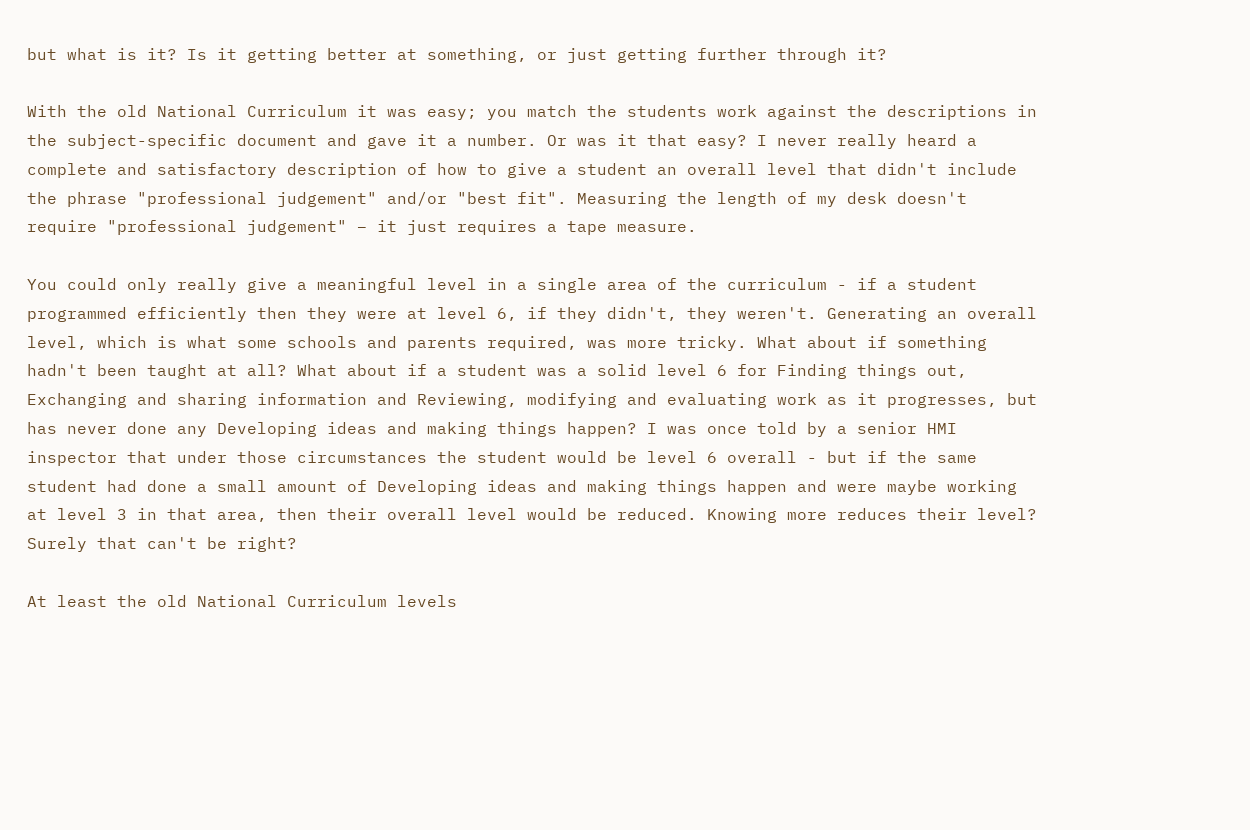but what is it? Is it getting better at something, or just getting further through it?

With the old National Curriculum it was easy; you match the students work against the descriptions in the subject-specific document and gave it a number. Or was it that easy? I never really heard a complete and satisfactory description of how to give a student an overall level that didn't include the phrase "professional judgement" and/or "best fit". Measuring the length of my desk doesn't require "professional judgement" – it just requires a tape measure.

You could only really give a meaningful level in a single area of the curriculum - if a student programmed efficiently then they were at level 6, if they didn't, they weren't. Generating an overall level, which is what some schools and parents required, was more tricky. What about if something hadn't been taught at all? What about if a student was a solid level 6 for Finding things out, Exchanging and sharing information and Reviewing, modifying and evaluating work as it progresses, but has never done any Developing ideas and making things happen? I was once told by a senior HMI inspector that under those circumstances the student would be level 6 overall - but if the same student had done a small amount of Developing ideas and making things happen and were maybe working at level 3 in that area, then their overall level would be reduced. Knowing more reduces their level? Surely that can't be right?

At least the old National Curriculum levels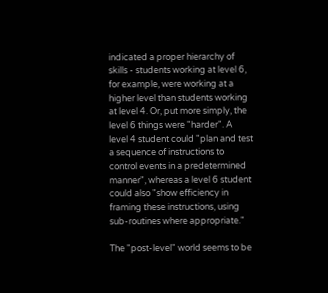indicated a proper hierarchy of skills - students working at level 6, for example, were working at a higher level than students working at level 4. Or, put more simply, the level 6 things were "harder". A level 4 student could "plan and test a sequence of instructions to control events in a predetermined manner", whereas a level 6 student could also "show efficiency in framing these instructions, using sub-routines where appropriate."

The "post-level" world seems to be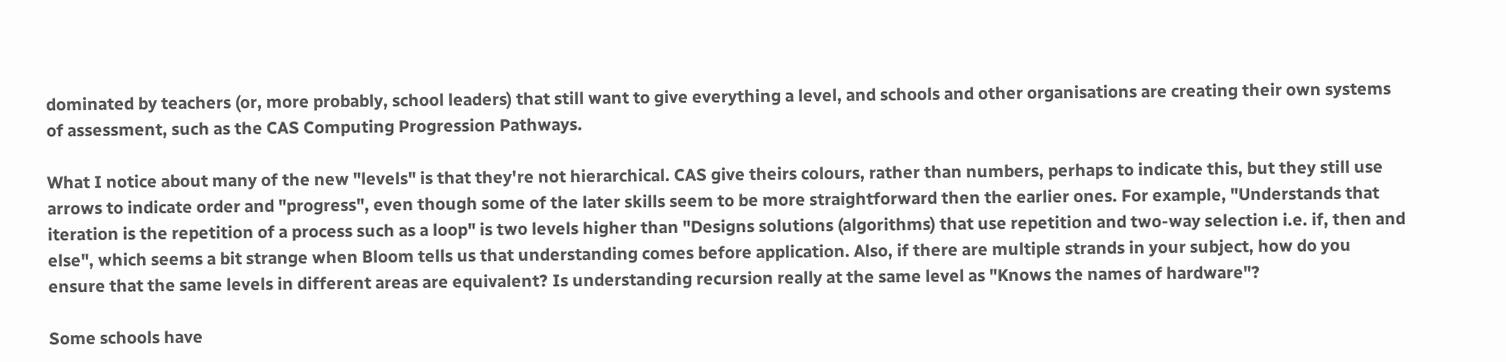dominated by teachers (or, more probably, school leaders) that still want to give everything a level, and schools and other organisations are creating their own systems of assessment, such as the CAS Computing Progression Pathways.

What I notice about many of the new "levels" is that they're not hierarchical. CAS give theirs colours, rather than numbers, perhaps to indicate this, but they still use arrows to indicate order and "progress", even though some of the later skills seem to be more straightforward then the earlier ones. For example, "Understands that iteration is the repetition of a process such as a loop" is two levels higher than "Designs solutions (algorithms) that use repetition and two-way selection i.e. if, then and else", which seems a bit strange when Bloom tells us that understanding comes before application. Also, if there are multiple strands in your subject, how do you ensure that the same levels in different areas are equivalent? Is understanding recursion really at the same level as "Knows the names of hardware"?

Some schools have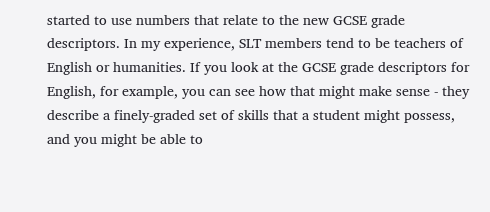started to use numbers that relate to the new GCSE grade descriptors. In my experience, SLT members tend to be teachers of English or humanities. If you look at the GCSE grade descriptors for English, for example, you can see how that might make sense - they describe a finely-graded set of skills that a student might possess, and you might be able to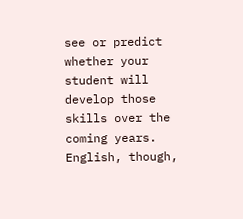see or predict whether your student will develop those skills over the coming years. English, though,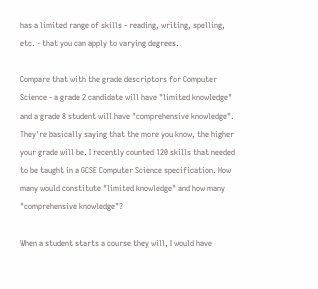has a limited range of skills - reading, writing, spelling, etc. - that you can apply to varying degrees.

Compare that with the grade descriptors for Computer Science - a grade 2 candidate will have "limited knowledge" and a grade 8 student will have "comprehensive knowledge". They're basically saying that the more you know, the higher your grade will be. I recently counted 120 skills that needed to be taught in a GCSE Computer Science specification. How many would constitute "limited knowledge" and how many "comprehensive knowledge"?

When a student starts a course they will, I would have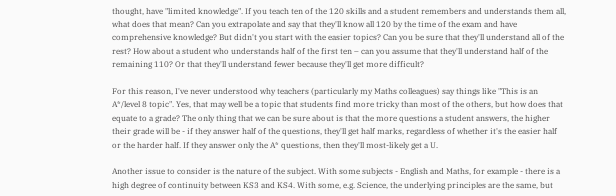thought, have "limited knowledge". If you teach ten of the 120 skills and a student remembers and understands them all, what does that mean? Can you extrapolate and say that they'll know all 120 by the time of the exam and have comprehensive knowledge? But didn't you start with the easier topics? Can you be sure that they'll understand all of the rest? How about a student who understands half of the first ten – can you assume that they'll understand half of the remaining 110? Or that they'll understand fewer because they'll get more difficult?

For this reason, I've never understood why teachers (particularly my Maths colleagues) say things like "This is an A*/level 8 topic". Yes, that may well be a topic that students find more tricky than most of the others, but how does that equate to a grade? The only thing that we can be sure about is that the more questions a student answers, the higher their grade will be - if they answer half of the questions, they'll get half marks, regardless of whether it's the easier half or the harder half. If they answer only the A* questions, then they'll most-likely get a U.

Another issue to consider is the nature of the subject. With some subjects - English and Maths, for example - there is a high degree of continuity between KS3 and KS4. With some, e.g. Science, the underlying principles are the same, but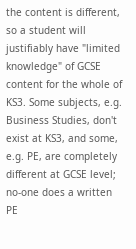the content is different, so a student will justifiably have "limited knowledge" of GCSE content for the whole of KS3. Some subjects, e.g. Business Studies, don't exist at KS3, and some, e.g. PE, are completely different at GCSE level; no-one does a written PE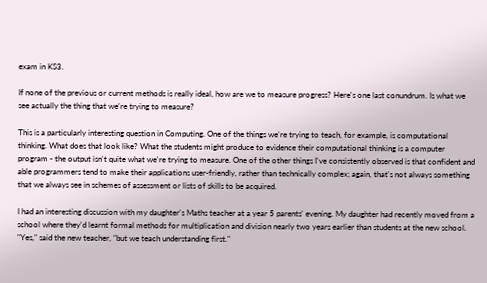exam in KS3.

If none of the previous or current methods is really ideal, how are we to measure progress? Here's one last conundrum. Is what we see actually the thing that we're trying to measure?

This is a particularly interesting question in Computing. One of the things we're trying to teach, for example, is computational thinking. What does that look like? What the students might produce to evidence their computational thinking is a computer program - the output isn't quite what we're trying to measure. One of the other things I've consistently observed is that confident and able programmers tend to make their applications user-friendly, rather than technically complex; again, that's not always something that we always see in schemes of assessment or lists of skills to be acquired.

I had an interesting discussion with my daughter's Maths teacher at a year 5 parents' evening. My daughter had recently moved from a school where they'd learnt formal methods for multiplication and division nearly two years earlier than students at the new school. "Yes," said the new teacher, "but we teach understanding first."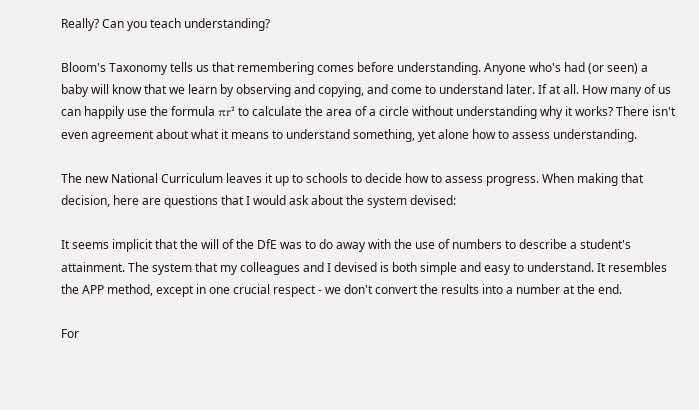Really? Can you teach understanding?

Bloom's Taxonomy tells us that remembering comes before understanding. Anyone who's had (or seen) a baby will know that we learn by observing and copying, and come to understand later. If at all. How many of us can happily use the formula πr² to calculate the area of a circle without understanding why it works? There isn't even agreement about what it means to understand something, yet alone how to assess understanding.

The new National Curriculum leaves it up to schools to decide how to assess progress. When making that decision, here are questions that I would ask about the system devised:

It seems implicit that the will of the DfE was to do away with the use of numbers to describe a student's attainment. The system that my colleagues and I devised is both simple and easy to understand. It resembles the APP method, except in one crucial respect - we don't convert the results into a number at the end.

For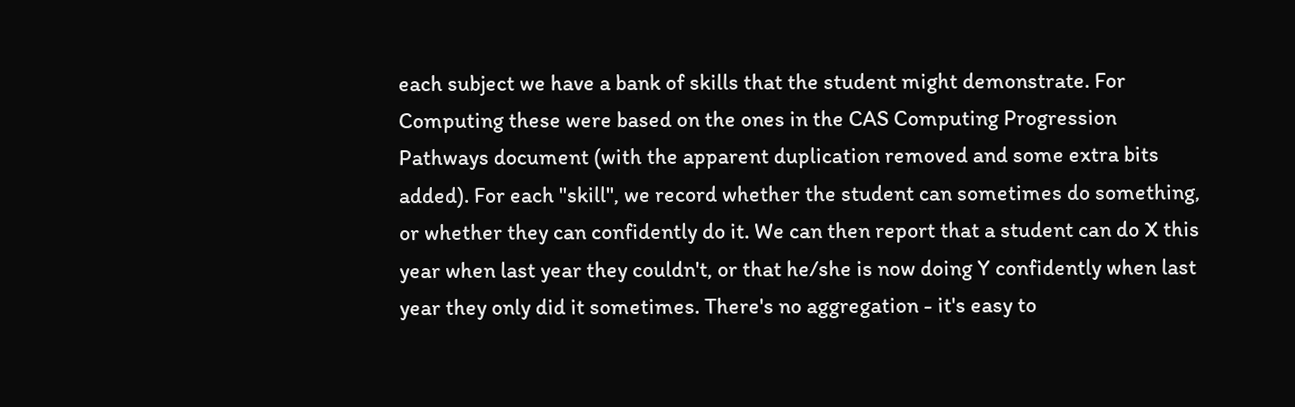each subject we have a bank of skills that the student might demonstrate. For Computing these were based on the ones in the CAS Computing Progression Pathways document (with the apparent duplication removed and some extra bits added). For each "skill", we record whether the student can sometimes do something, or whether they can confidently do it. We can then report that a student can do X this year when last year they couldn't, or that he/she is now doing Y confidently when last year they only did it sometimes. There's no aggregation - it's easy to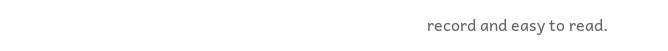record and easy to read.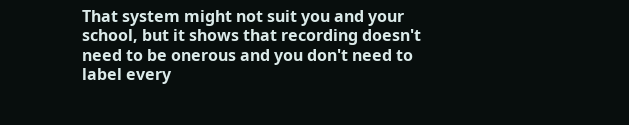That system might not suit you and your school, but it shows that recording doesn't need to be onerous and you don't need to label every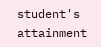student's attainment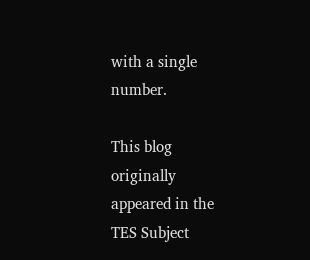with a single number.

This blog originally appeared in the TES Subject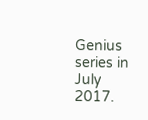Genius series in July 2017.